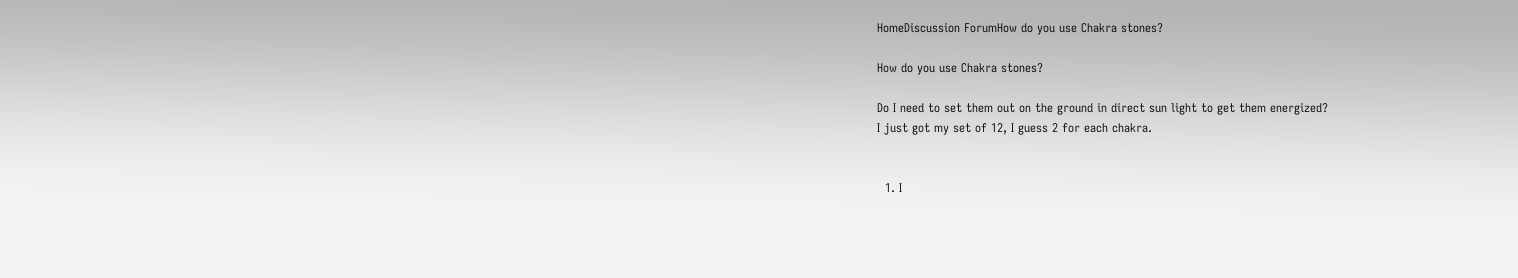HomeDiscussion ForumHow do you use Chakra stones?

How do you use Chakra stones?

Do I need to set them out on the ground in direct sun light to get them energized?
I just got my set of 12, I guess 2 for each chakra.


  1. I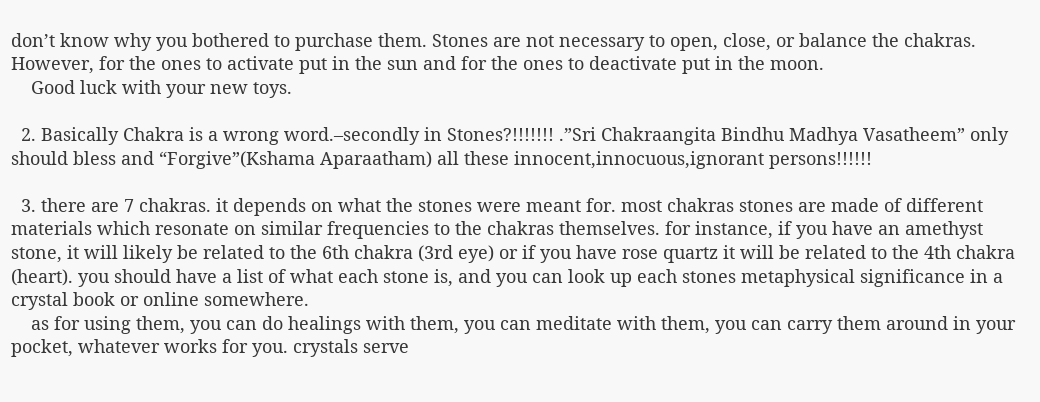don’t know why you bothered to purchase them. Stones are not necessary to open, close, or balance the chakras. However, for the ones to activate put in the sun and for the ones to deactivate put in the moon.
    Good luck with your new toys.

  2. Basically Chakra is a wrong word.–secondly in Stones?!!!!!!! .”Sri Chakraangita Bindhu Madhya Vasatheem” only should bless and “Forgive”(Kshama Aparaatham) all these innocent,innocuous,ignorant persons!!!!!!

  3. there are 7 chakras. it depends on what the stones were meant for. most chakras stones are made of different materials which resonate on similar frequencies to the chakras themselves. for instance, if you have an amethyst stone, it will likely be related to the 6th chakra (3rd eye) or if you have rose quartz it will be related to the 4th chakra (heart). you should have a list of what each stone is, and you can look up each stones metaphysical significance in a crystal book or online somewhere.
    as for using them, you can do healings with them, you can meditate with them, you can carry them around in your pocket, whatever works for you. crystals serve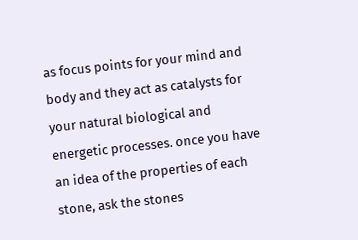as focus points for your mind and body and they act as catalysts for your natural biological and energetic processes. once you have an idea of the properties of each stone, ask the stones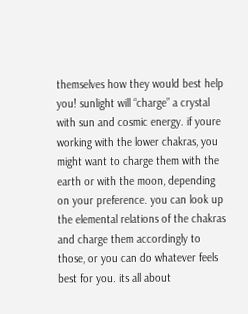themselves how they would best help you! sunlight will “charge” a crystal with sun and cosmic energy. if youre working with the lower chakras, you might want to charge them with the earth or with the moon, depending on your preference. you can look up the elemental relations of the chakras and charge them accordingly to those, or you can do whatever feels best for you. its all about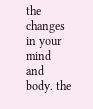the changes in your mind and body. the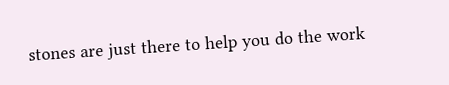stones are just there to help you do the work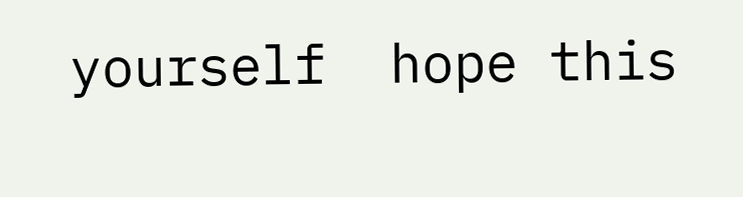yourself  hope this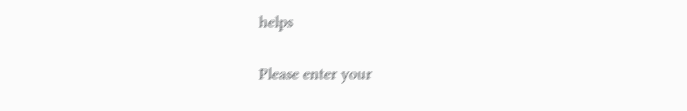helps


Please enter your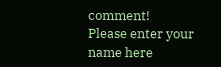comment!
Please enter your name here